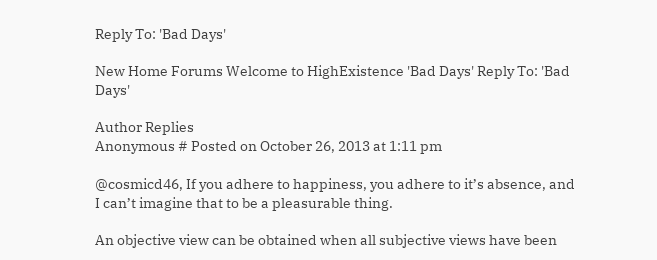Reply To: 'Bad Days'

New Home Forums Welcome to HighExistence 'Bad Days' Reply To: 'Bad Days'

Author Replies
Anonymous # Posted on October 26, 2013 at 1:11 pm

@cosmicd46, If you adhere to happiness, you adhere to it’s absence, and I can’t imagine that to be a pleasurable thing.

An objective view can be obtained when all subjective views have been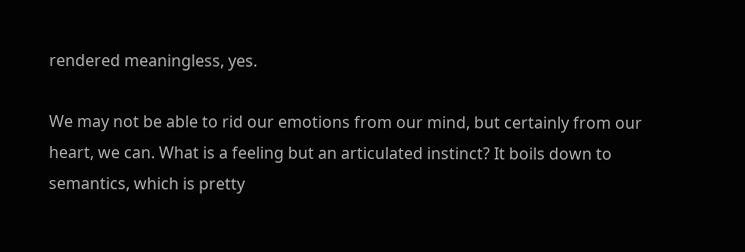rendered meaningless, yes.

We may not be able to rid our emotions from our mind, but certainly from our heart, we can. What is a feeling but an articulated instinct? It boils down to semantics, which is pretty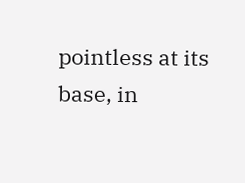pointless at its base, in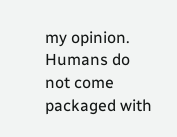my opinion. Humans do not come packaged with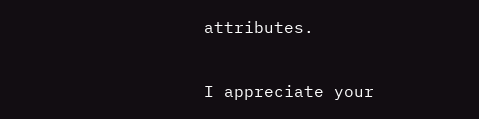attributes.

I appreciate your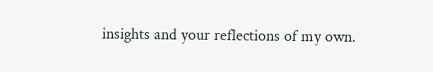insights and your reflections of my own.